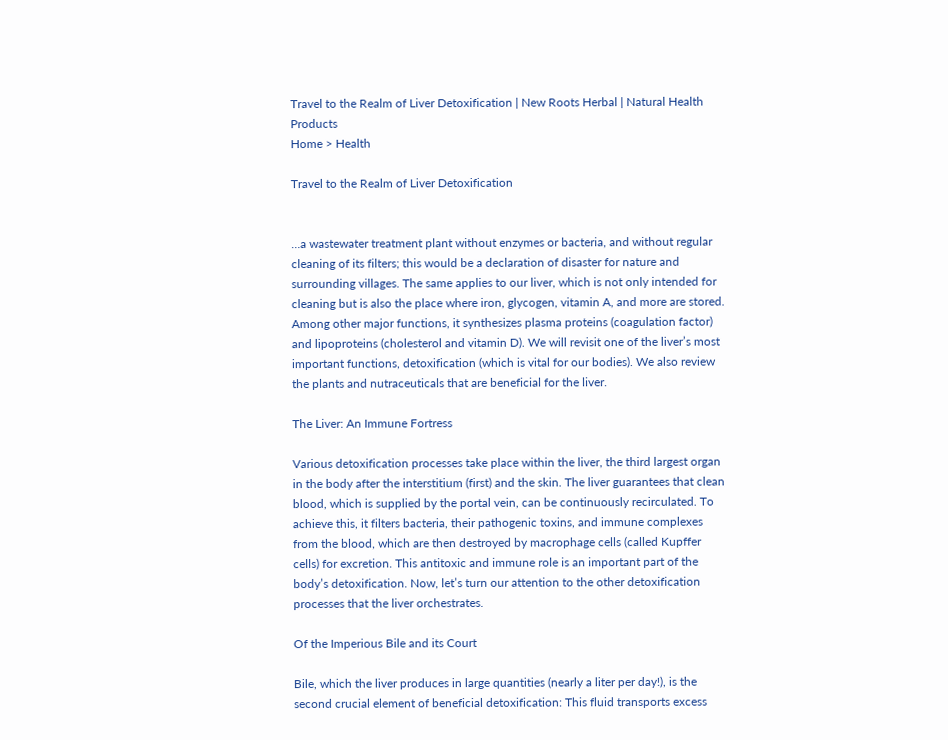Travel to the Realm of Liver Detoxification | New Roots Herbal | Natural Health Products
Home > Health

Travel to the Realm of Liver Detoxification


…a wastewater treatment plant without enzymes or bacteria, and without regular cleaning of its filters; this would be a declaration of disaster for nature and surrounding villages. The same applies to our liver, which is not only intended for cleaning but is also the place where iron, glycogen, vitamin A, and more are stored. Among other major functions, it synthesizes plasma proteins (coagulation factor) and lipoproteins (cholesterol and vitamin D). We will revisit one of the liver’s most important functions, detoxification (which is vital for our bodies). We also review the plants and nutraceuticals that are beneficial for the liver.

The Liver: An Immune Fortress

Various detoxification processes take place within the liver, the third largest organ in the body after the interstitium (first) and the skin. The liver guarantees that clean blood, which is supplied by the portal vein, can be continuously recirculated. To achieve this, it filters bacteria, their pathogenic toxins, and immune complexes from the blood, which are then destroyed by macrophage cells (called Kupffer cells) for excretion. This antitoxic and immune role is an important part of the body’s detoxification. Now, let’s turn our attention to the other detoxification processes that the liver orchestrates.

Of the Imperious Bile and its Court

Bile, which the liver produces in large quantities (nearly a liter per day!), is the second crucial element of beneficial detoxification: This fluid transports excess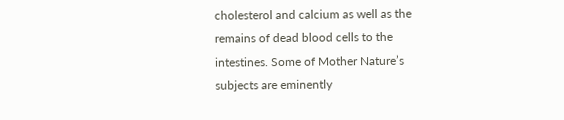cholesterol and calcium as well as the remains of dead blood cells to the intestines. Some of Mother Nature’s subjects are eminently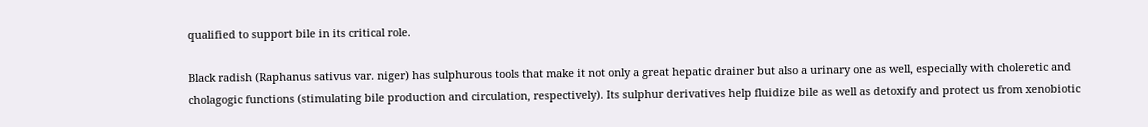qualified to support bile in its critical role.

Black radish (Raphanus sativus var. niger) has sulphurous tools that make it not only a great hepatic drainer but also a urinary one as well, especially with choleretic and cholagogic functions (stimulating bile production and circulation, respectively). Its sulphur derivatives help fluidize bile as well as detoxify and protect us from xenobiotic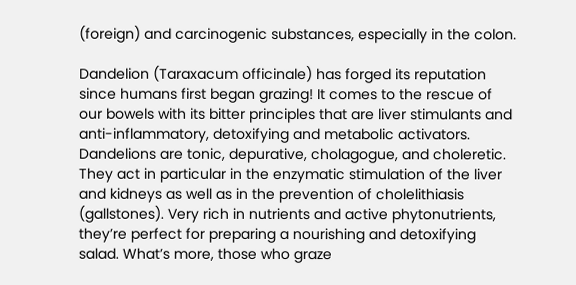(foreign) and carcinogenic substances, especially in the colon.

Dandelion (Taraxacum officinale) has forged its reputation since humans first began grazing! It comes to the rescue of our bowels with its bitter principles that are liver stimulants and anti-inflammatory, detoxifying and metabolic activators. Dandelions are tonic, depurative, cholagogue, and choleretic. They act in particular in the enzymatic stimulation of the liver and kidneys as well as in the prevention of cholelithiasis (gallstones). Very rich in nutrients and active phytonutrients, they’re perfect for preparing a nourishing and detoxifying salad. What’s more, those who graze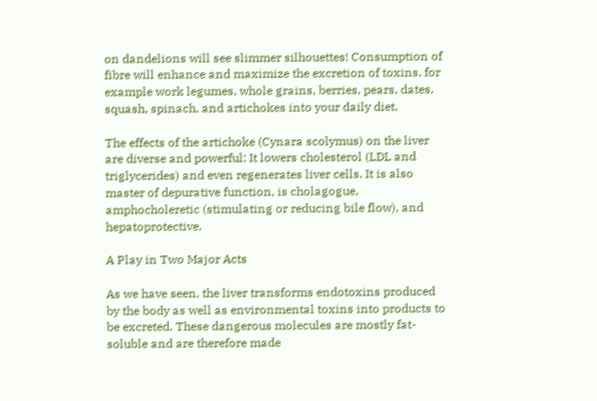on dandelions will see slimmer silhouettes! Consumption of fibre will enhance and maximize the excretion of toxins, for example work legumes, whole grains, berries, pears, dates, squash, spinach, and artichokes into your daily diet.

The effects of the artichoke (Cynara scolymus) on the liver are diverse and powerful: It lowers cholesterol (LDL and triglycerides) and even regenerates liver cells. It is also master of depurative function, is cholagogue, amphocholeretic (stimulating or reducing bile flow), and hepatoprotective.

A Play in Two Major Acts

As we have seen, the liver transforms endotoxins produced by the body as well as environmental toxins into products to be excreted. These dangerous molecules are mostly fat-soluble and are therefore made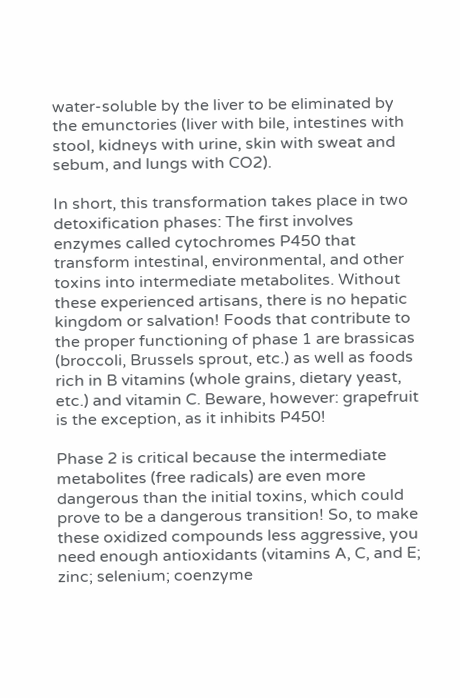water-soluble by the liver to be eliminated by the emunctories (liver with bile, intestines with stool, kidneys with urine, skin with sweat and sebum, and lungs with CO2).

In short, this transformation takes place in two detoxification phases: The first involves enzymes called cytochromes P450 that transform intestinal, environmental, and other toxins into intermediate metabolites. Without these experienced artisans, there is no hepatic kingdom or salvation! Foods that contribute to the proper functioning of phase 1 are brassicas (broccoli, Brussels sprout, etc.) as well as foods rich in B vitamins (whole grains, dietary yeast, etc.) and vitamin C. Beware, however: grapefruit is the exception, as it inhibits P450!

Phase 2 is critical because the intermediate metabolites (free radicals) are even more dangerous than the initial toxins, which could prove to be a dangerous transition! So, to make these oxidized compounds less aggressive, you need enough antioxidants (vitamins A, C, and E; zinc; selenium; coenzyme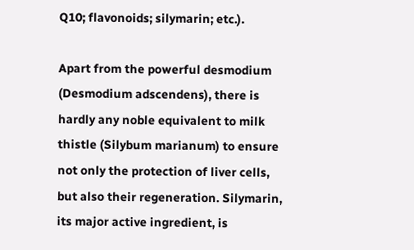Q10; flavonoids; silymarin; etc.).

Apart from the powerful desmodium (Desmodium adscendens), there is hardly any noble equivalent to milk thistle (Silybum marianum) to ensure not only the protection of liver cells, but also their regeneration. Silymarin, its major active ingredient, is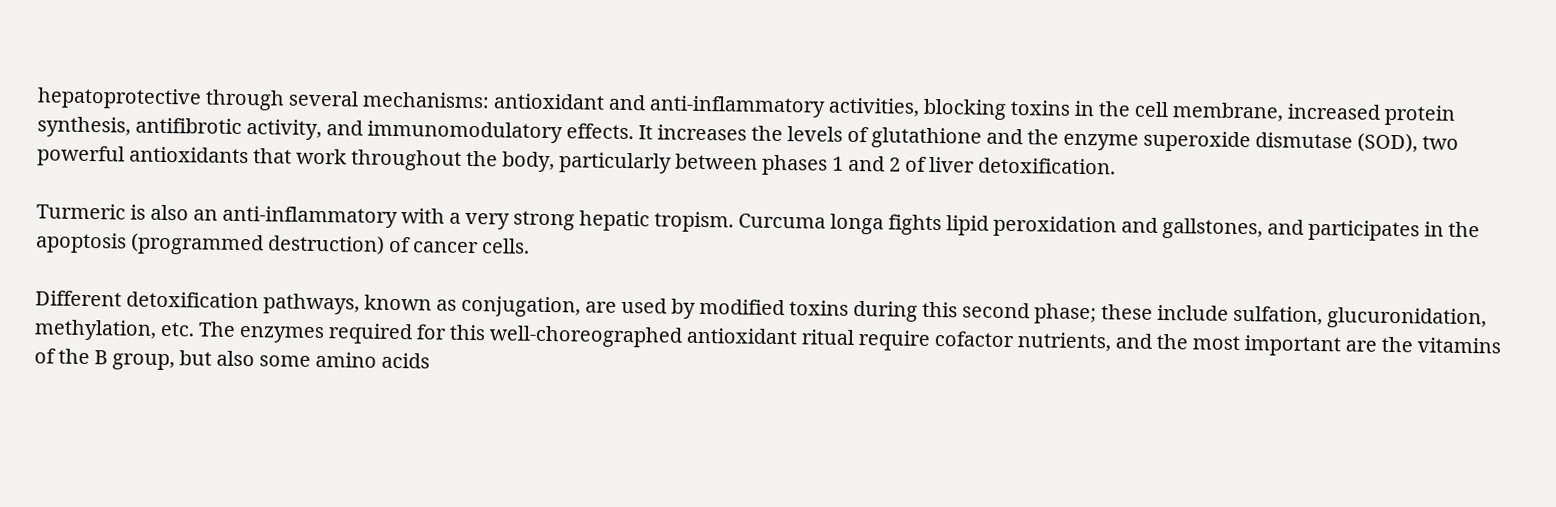hepatoprotective through several mechanisms: antioxidant and anti-inflammatory activities, blocking toxins in the cell membrane, increased protein synthesis, antifibrotic activity, and immunomodulatory effects. It increases the levels of glutathione and the enzyme superoxide dismutase (SOD), two powerful antioxidants that work throughout the body, particularly between phases 1 and 2 of liver detoxification.

Turmeric is also an anti-inflammatory with a very strong hepatic tropism. Curcuma longa fights lipid peroxidation and gallstones, and participates in the apoptosis (programmed destruction) of cancer cells.

Different detoxification pathways, known as conjugation, are used by modified toxins during this second phase; these include sulfation, glucuronidation, methylation, etc. The enzymes required for this well-choreographed antioxidant ritual require cofactor nutrients, and the most important are the vitamins of the B group, but also some amino acids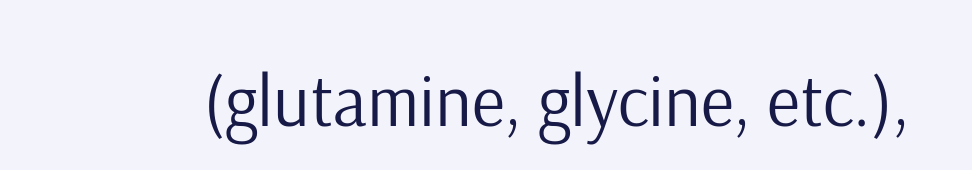(glutamine, glycine, etc.),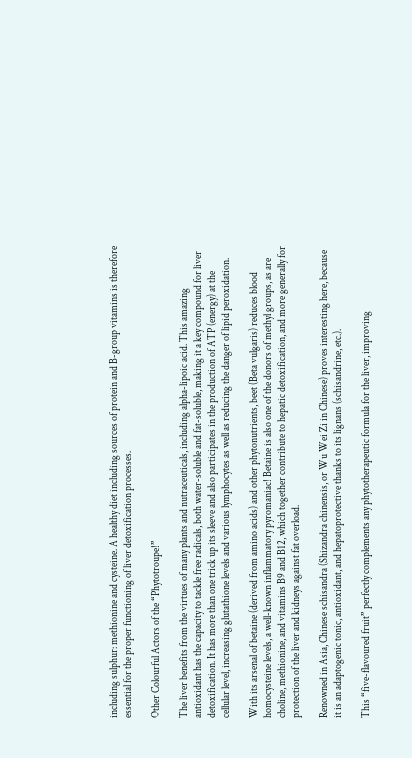including sulphur: methionine and cysteine. A healthy diet including sources of protein and B-group vitamins is therefore essential for the proper functioning of liver detoxification processes.

Other Colourful Actors of the “Phytotroupe!”

The liver benefits from the virtues of many plants and nutraceuticals, including alpha-lipoic acid. This amazing antioxidant has the capacity to tackle free radicals, both water-soluble and fat-soluble, making it a key compound for liver detoxification. It has more than one trick up its sleeve and also participates in the production of ATP (energy) at the cellular level, increasing glutathione levels and various lymphocytes as well as reducing the danger of lipid peroxidation.

With its arsenal of betaine (derived from amino acids) and other phytonutrients, beet (Beta vulgaris) reduces blood homocysteine levels, a well-known inflammatory pyromaniac! Betaine is also one of the donors of methyl groups, as are choline, methionine, and vitamins B9 and B12, which together contribute to hepatic detoxification, and more generally for protection of the liver and kidneys against fat overload.

Renowned in Asia, Chinese schisandra (Shizandra chinensis, or Wu Wei Zi in Chinese) proves interesting here, because it is an adaptogenic tonic, antioxidant, and hepatoprotective thanks to its lignans (schisandrine, etc.).

This “five-flavoured fruit” perfectly complements any phytotherapeutic formula for the liver, improving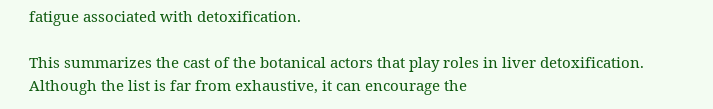fatigue associated with detoxification.

This summarizes the cast of the botanical actors that play roles in liver detoxification. Although the list is far from exhaustive, it can encourage the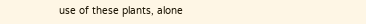use of these plants, alone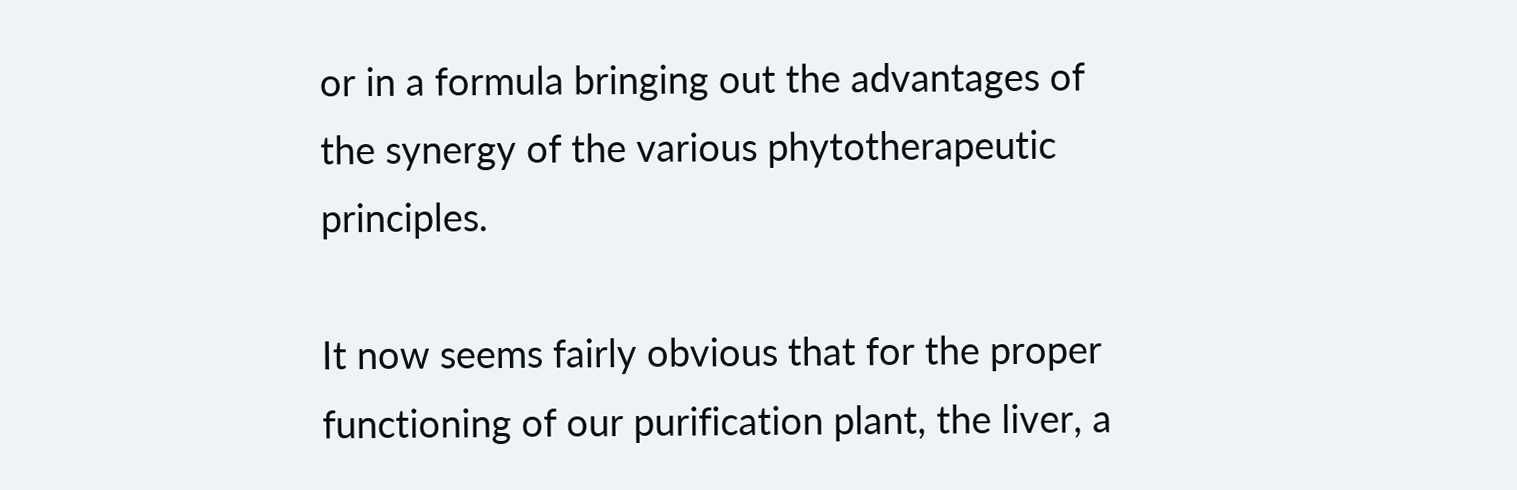or in a formula bringing out the advantages of the synergy of the various phytotherapeutic principles.

It now seems fairly obvious that for the proper functioning of our purification plant, the liver, a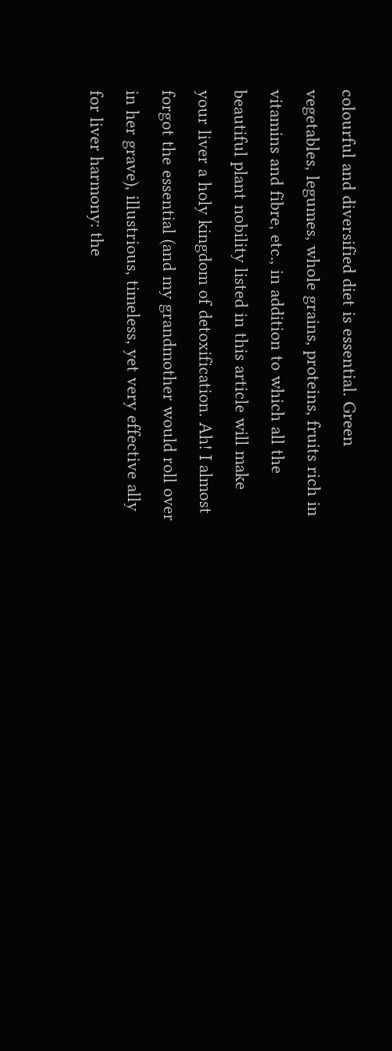colourful and diversified diet is essential. Green vegetables, legumes, whole grains, proteins, fruits rich in vitamins and fibre, etc., in addition to which all the beautiful plant nobility listed in this article will make your liver a holy kingdom of detoxification. Ah! I almost forgot the essential (and my grandmother would roll over in her grave), illustrious, timeless, yet very effective ally for liver harmony: the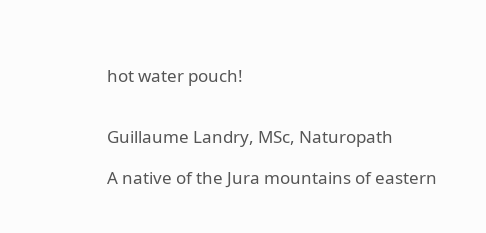hot water pouch!


Guillaume Landry, MSc, Naturopath

A native of the Jura mountains of eastern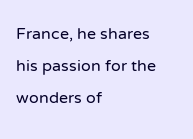France, he shares
his passion for the wonders of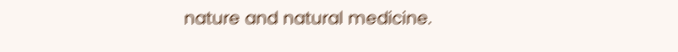nature and natural medicine.